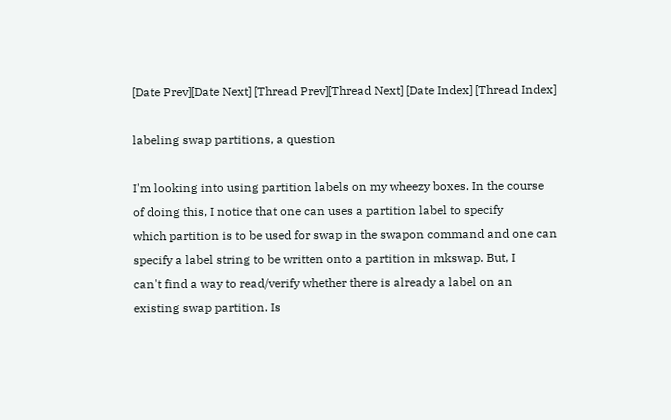[Date Prev][Date Next] [Thread Prev][Thread Next] [Date Index] [Thread Index]

labeling swap partitions, a question

I'm looking into using partition labels on my wheezy boxes. In the course
of doing this, I notice that one can uses a partition label to specify
which partition is to be used for swap in the swapon command and one can
specify a label string to be written onto a partition in mkswap. But, I
can't find a way to read/verify whether there is already a label on an
existing swap partition. Is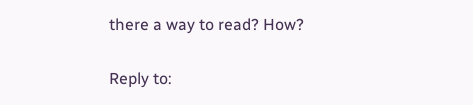there a way to read? How?


Reply to: